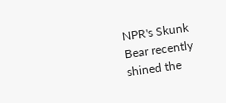NPR's Skunk Bear recently shined the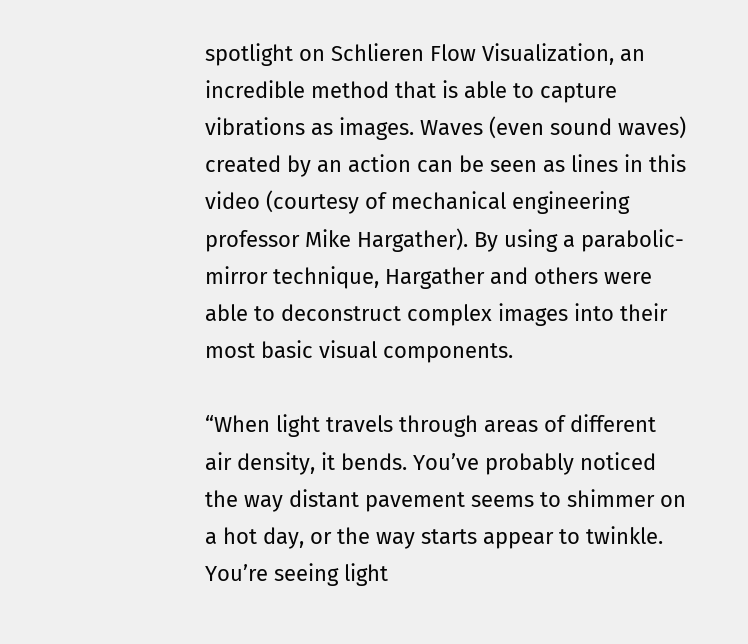spotlight on Schlieren Flow Visualization, an incredible method that is able to capture vibrations as images. Waves (even sound waves) created by an action can be seen as lines in this video (courtesy of mechanical engineering professor Mike Hargather). By using a parabolic-mirror technique, Hargather and others were able to deconstruct complex images into their most basic visual components.

“When light travels through areas of different air density, it bends. You’ve probably noticed the way distant pavement seems to shimmer on a hot day, or the way starts appear to twinkle. You’re seeing light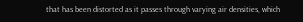that has been distorted as it passes through varying air densities, which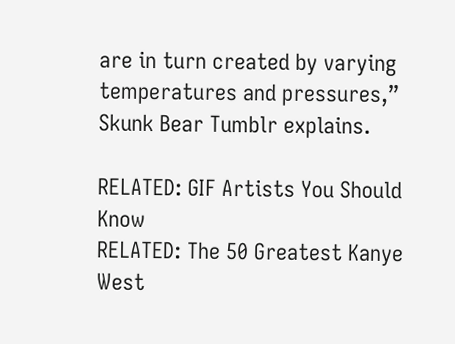are in turn created by varying temperatures and pressures,” Skunk Bear Tumblr explains.

RELATED: GIF Artists You Should Know
RELATED: The 50 Greatest Kanye West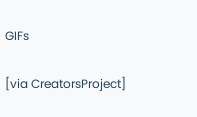GIFs

[via CreatorsProject]